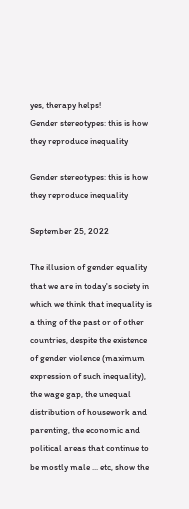yes, therapy helps!
Gender stereotypes: this is how they reproduce inequality

Gender stereotypes: this is how they reproduce inequality

September 25, 2022

The illusion of gender equality that we are in today's society in which we think that inequality is a thing of the past or of other countries, despite the existence of gender violence (maximum expression of such inequality), the wage gap, the unequal distribution of housework and parenting, the economic and political areas that continue to be mostly male ... etc, show the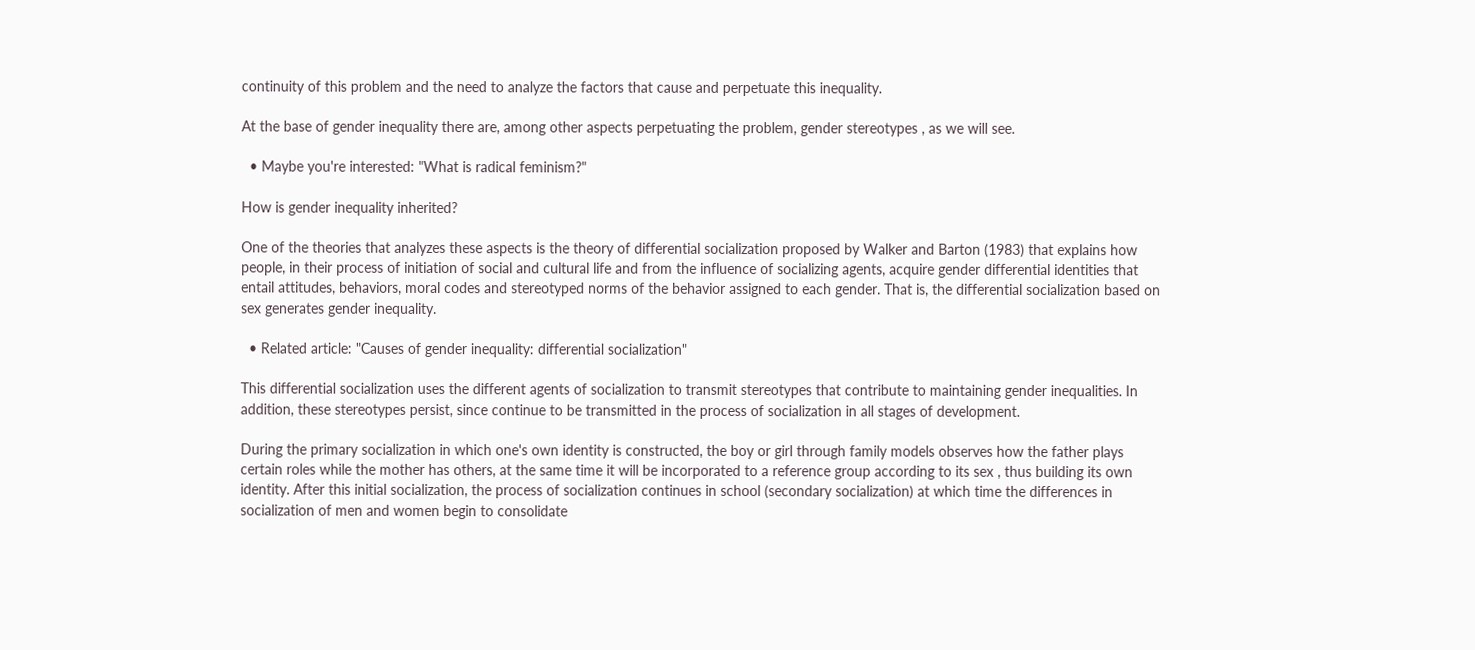continuity of this problem and the need to analyze the factors that cause and perpetuate this inequality.

At the base of gender inequality there are, among other aspects perpetuating the problem, gender stereotypes , as we will see.

  • Maybe you're interested: "What is radical feminism?"

How is gender inequality inherited?

One of the theories that analyzes these aspects is the theory of differential socialization proposed by Walker and Barton (1983) that explains how people, in their process of initiation of social and cultural life and from the influence of socializing agents, acquire gender differential identities that entail attitudes, behaviors, moral codes and stereotyped norms of the behavior assigned to each gender. That is, the differential socialization based on sex generates gender inequality.

  • Related article: "Causes of gender inequality: differential socialization"

This differential socialization uses the different agents of socialization to transmit stereotypes that contribute to maintaining gender inequalities. In addition, these stereotypes persist, since continue to be transmitted in the process of socialization in all stages of development.

During the primary socialization in which one's own identity is constructed, the boy or girl through family models observes how the father plays certain roles while the mother has others, at the same time it will be incorporated to a reference group according to its sex , thus building its own identity. After this initial socialization, the process of socialization continues in school (secondary socialization) at which time the differences in socialization of men and women begin to consolidate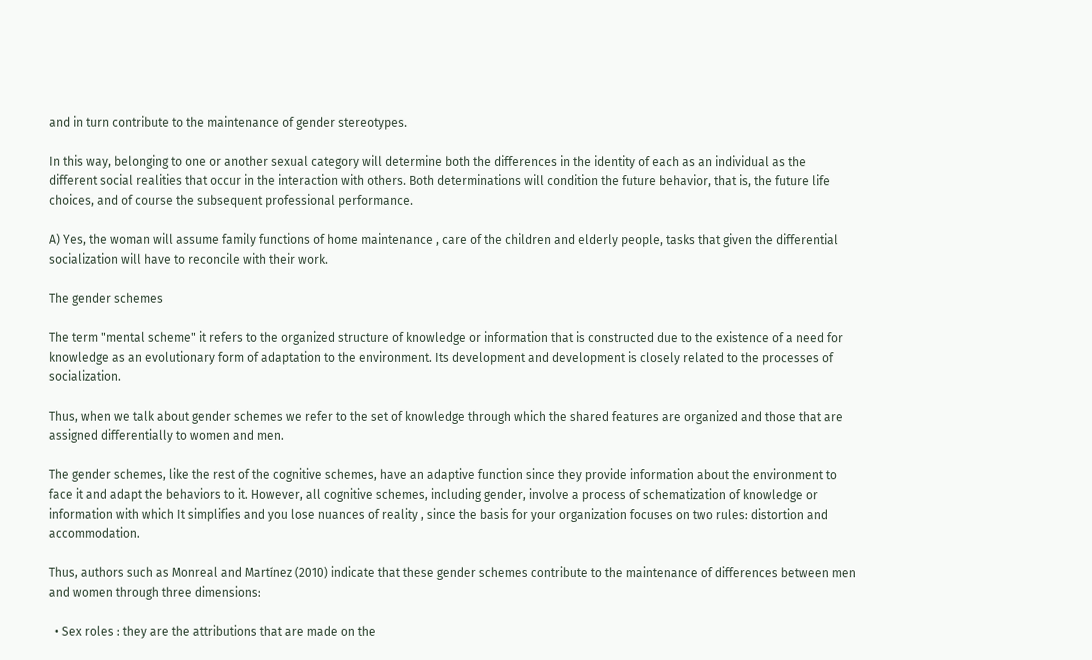and in turn contribute to the maintenance of gender stereotypes.

In this way, belonging to one or another sexual category will determine both the differences in the identity of each as an individual as the different social realities that occur in the interaction with others. Both determinations will condition the future behavior, that is, the future life choices, and of course the subsequent professional performance.

A) Yes, the woman will assume family functions of home maintenance , care of the children and elderly people, tasks that given the differential socialization will have to reconcile with their work.

The gender schemes

The term "mental scheme" it refers to the organized structure of knowledge or information that is constructed due to the existence of a need for knowledge as an evolutionary form of adaptation to the environment. Its development and development is closely related to the processes of socialization.

Thus, when we talk about gender schemes we refer to the set of knowledge through which the shared features are organized and those that are assigned differentially to women and men.

The gender schemes, like the rest of the cognitive schemes, have an adaptive function since they provide information about the environment to face it and adapt the behaviors to it. However, all cognitive schemes, including gender, involve a process of schematization of knowledge or information with which It simplifies and you lose nuances of reality , since the basis for your organization focuses on two rules: distortion and accommodation.

Thus, authors such as Monreal and Martínez (2010) indicate that these gender schemes contribute to the maintenance of differences between men and women through three dimensions:

  • Sex roles : they are the attributions that are made on the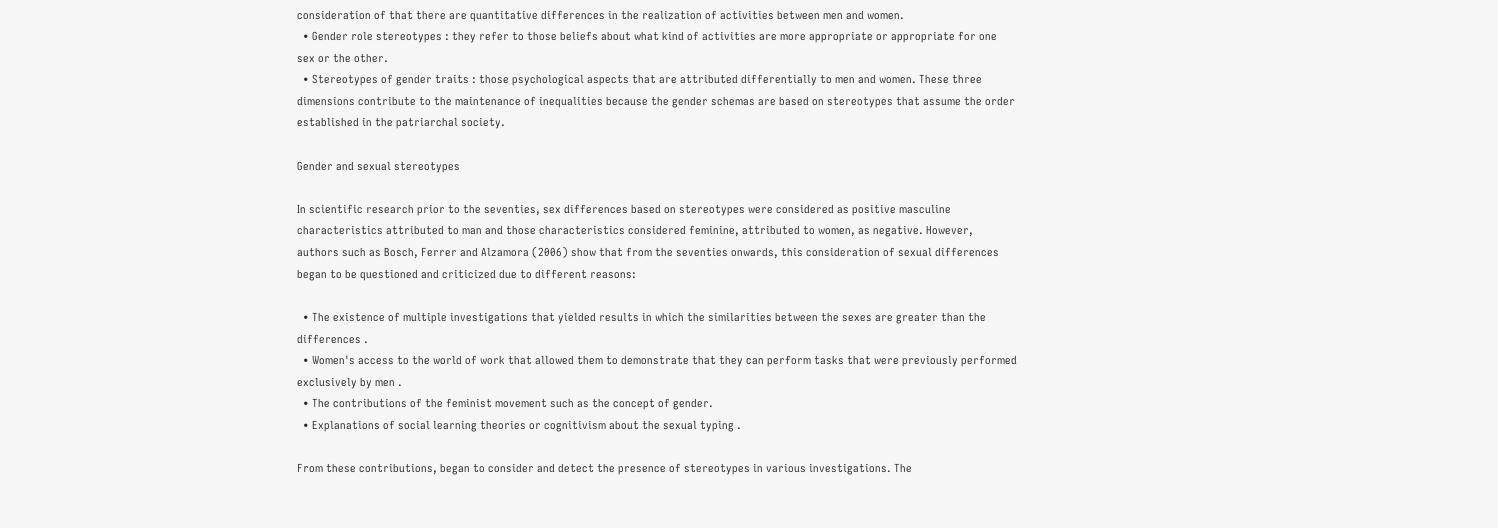consideration of that there are quantitative differences in the realization of activities between men and women.
  • Gender role stereotypes : they refer to those beliefs about what kind of activities are more appropriate or appropriate for one sex or the other.
  • Stereotypes of gender traits : those psychological aspects that are attributed differentially to men and women. These three dimensions contribute to the maintenance of inequalities because the gender schemas are based on stereotypes that assume the order established in the patriarchal society.

Gender and sexual stereotypes

In scientific research prior to the seventies, sex differences based on stereotypes were considered as positive masculine characteristics attributed to man and those characteristics considered feminine, attributed to women, as negative. However, authors such as Bosch, Ferrer and Alzamora (2006) show that from the seventies onwards, this consideration of sexual differences began to be questioned and criticized due to different reasons:

  • The existence of multiple investigations that yielded results in which the similarities between the sexes are greater than the differences .
  • Women's access to the world of work that allowed them to demonstrate that they can perform tasks that were previously performed exclusively by men .
  • The contributions of the feminist movement such as the concept of gender.
  • Explanations of social learning theories or cognitivism about the sexual typing .

From these contributions, began to consider and detect the presence of stereotypes in various investigations. The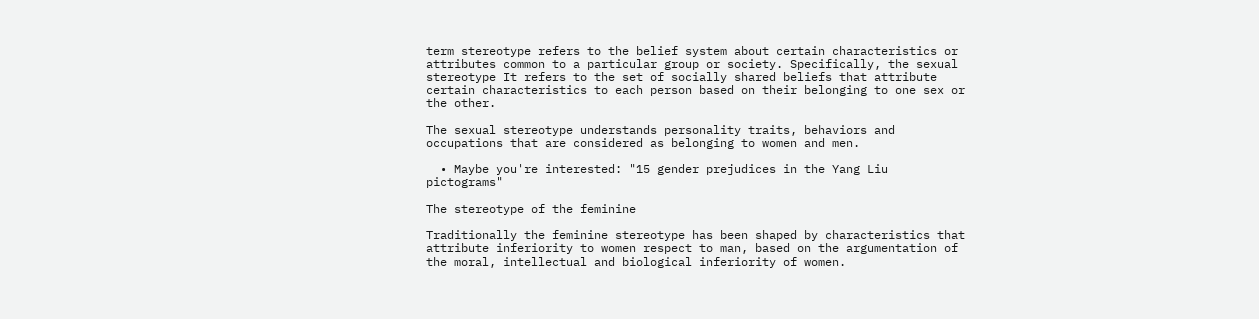term stereotype refers to the belief system about certain characteristics or attributes common to a particular group or society. Specifically, the sexual stereotype It refers to the set of socially shared beliefs that attribute certain characteristics to each person based on their belonging to one sex or the other.

The sexual stereotype understands personality traits, behaviors and occupations that are considered as belonging to women and men.

  • Maybe you're interested: "15 gender prejudices in the Yang Liu pictograms"

The stereotype of the feminine

Traditionally the feminine stereotype has been shaped by characteristics that attribute inferiority to women respect to man, based on the argumentation of the moral, intellectual and biological inferiority of women.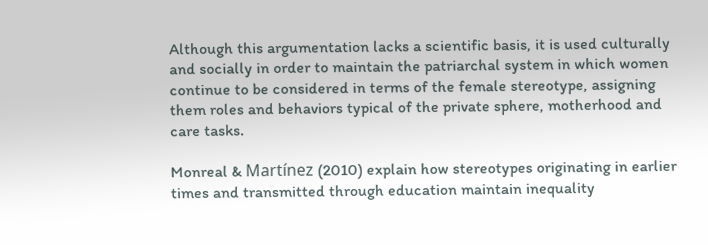Although this argumentation lacks a scientific basis, it is used culturally and socially in order to maintain the patriarchal system in which women continue to be considered in terms of the female stereotype, assigning them roles and behaviors typical of the private sphere, motherhood and care tasks.

Monreal & Martínez (2010) explain how stereotypes originating in earlier times and transmitted through education maintain inequality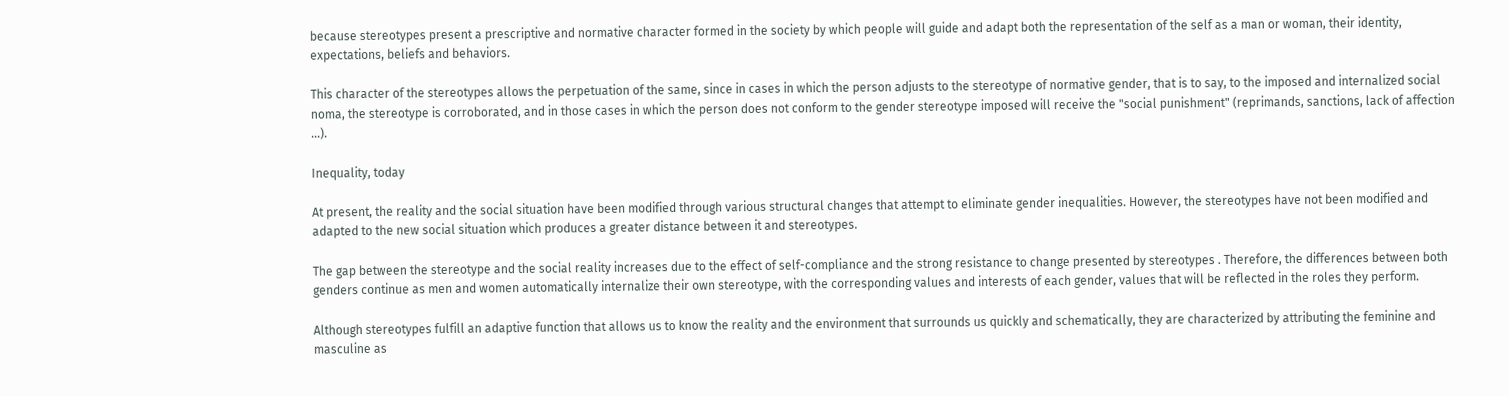because stereotypes present a prescriptive and normative character formed in the society by which people will guide and adapt both the representation of the self as a man or woman, their identity, expectations, beliefs and behaviors.

This character of the stereotypes allows the perpetuation of the same, since in cases in which the person adjusts to the stereotype of normative gender, that is to say, to the imposed and internalized social noma, the stereotype is corroborated, and in those cases in which the person does not conform to the gender stereotype imposed will receive the "social punishment" (reprimands, sanctions, lack of affection ...).

Inequality, today

At present, the reality and the social situation have been modified through various structural changes that attempt to eliminate gender inequalities. However, the stereotypes have not been modified and adapted to the new social situation which produces a greater distance between it and stereotypes.

The gap between the stereotype and the social reality increases due to the effect of self-compliance and the strong resistance to change presented by stereotypes . Therefore, the differences between both genders continue as men and women automatically internalize their own stereotype, with the corresponding values and interests of each gender, values that will be reflected in the roles they perform.

Although stereotypes fulfill an adaptive function that allows us to know the reality and the environment that surrounds us quickly and schematically, they are characterized by attributing the feminine and masculine as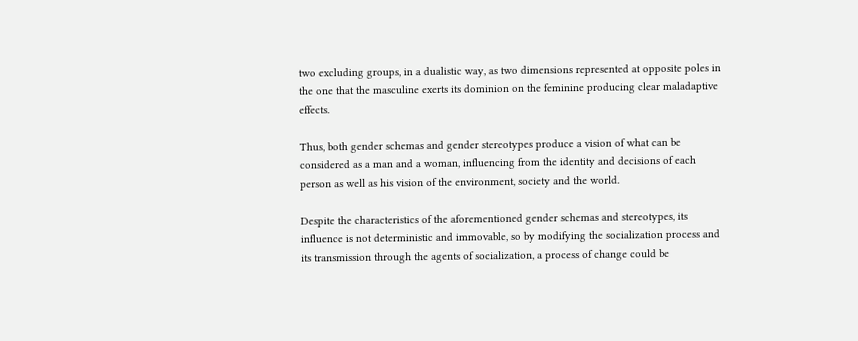two excluding groups, in a dualistic way, as two dimensions represented at opposite poles in the one that the masculine exerts its dominion on the feminine producing clear maladaptive effects.

Thus, both gender schemas and gender stereotypes produce a vision of what can be considered as a man and a woman, influencing from the identity and decisions of each person as well as his vision of the environment, society and the world.

Despite the characteristics of the aforementioned gender schemas and stereotypes, its influence is not deterministic and immovable, so by modifying the socialization process and its transmission through the agents of socialization, a process of change could be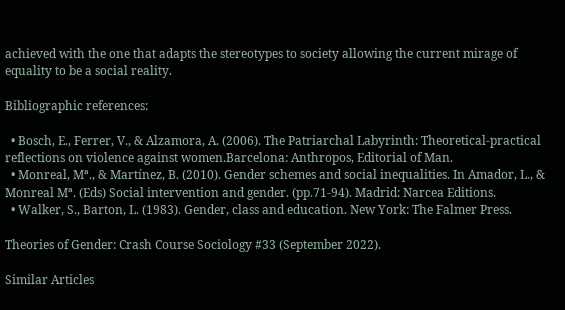achieved with the one that adapts the stereotypes to society allowing the current mirage of equality to be a social reality.

Bibliographic references:

  • Bosch, E., Ferrer, V., & Alzamora, A. (2006). The Patriarchal Labyrinth: Theoretical-practical reflections on violence against women.Barcelona: Anthropos, Editorial of Man.
  • Monreal, Mª., & Martínez, B. (2010). Gender schemes and social inequalities. In Amador, L., & Monreal Mª. (Eds) Social intervention and gender. (pp.71-94). Madrid: Narcea Editions.
  • Walker, S., Barton, L. (1983). Gender, class and education. New York: The Falmer Press.

Theories of Gender: Crash Course Sociology #33 (September 2022).

Similar Articles